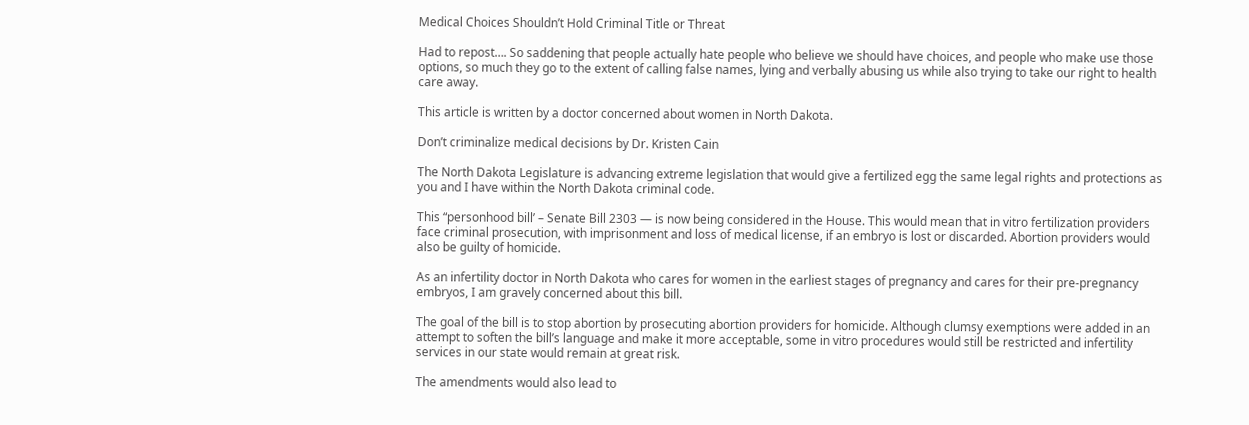Medical Choices Shouldn’t Hold Criminal Title or Threat

Had to repost…. So saddening that people actually hate people who believe we should have choices, and people who make use those options, so much they go to the extent of calling false names, lying and verbally abusing us while also trying to take our right to health care away.

This article is written by a doctor concerned about women in North Dakota.

Don’t criminalize medical decisions by Dr. Kristen Cain

The North Dakota Legislature is advancing extreme legislation that would give a fertilized egg the same legal rights and protections as you and I have within the North Dakota criminal code.

This “personhood bill’ – Senate Bill 2303 — is now being considered in the House. This would mean that in vitro fertilization providers face criminal prosecution, with imprisonment and loss of medical license, if an embryo is lost or discarded. Abortion providers would also be guilty of homicide.

As an infertility doctor in North Dakota who cares for women in the earliest stages of pregnancy and cares for their pre-pregnancy embryos, I am gravely concerned about this bill.

The goal of the bill is to stop abortion by prosecuting abortion providers for homicide. Although clumsy exemptions were added in an attempt to soften the bill’s language and make it more acceptable, some in vitro procedures would still be restricted and infertility services in our state would remain at great risk.

The amendments would also lead to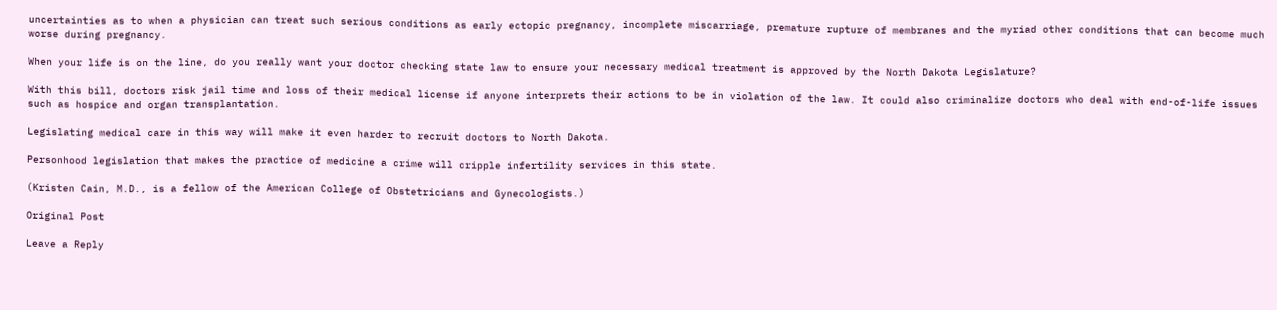uncertainties as to when a physician can treat such serious conditions as early ectopic pregnancy, incomplete miscarriage, premature rupture of membranes and the myriad other conditions that can become much worse during pregnancy.

When your life is on the line, do you really want your doctor checking state law to ensure your necessary medical treatment is approved by the North Dakota Legislature?

With this bill, doctors risk jail time and loss of their medical license if anyone interprets their actions to be in violation of the law. It could also criminalize doctors who deal with end-of-life issues such as hospice and organ transplantation.

Legislating medical care in this way will make it even harder to recruit doctors to North Dakota.

Personhood legislation that makes the practice of medicine a crime will cripple infertility services in this state.

(Kristen Cain, M.D., is a fellow of the American College of Obstetricians and Gynecologists.)

Original Post

Leave a Reply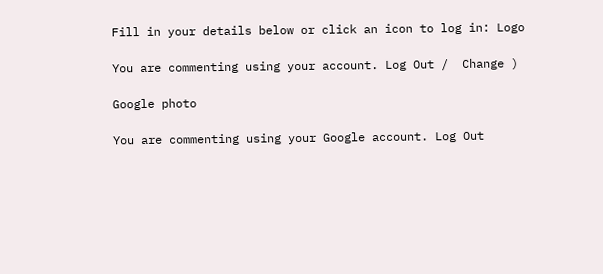Fill in your details below or click an icon to log in: Logo

You are commenting using your account. Log Out /  Change )

Google photo

You are commenting using your Google account. Log Out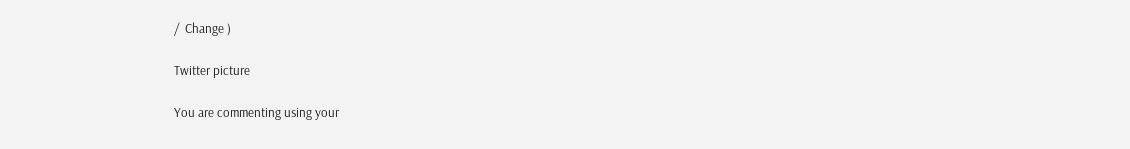/  Change )

Twitter picture

You are commenting using your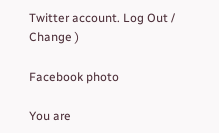Twitter account. Log Out /  Change )

Facebook photo

You are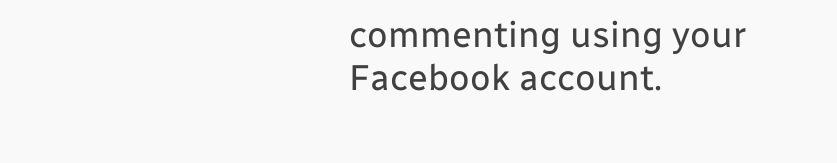commenting using your Facebook account.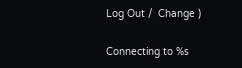Log Out /  Change )

Connecting to %s